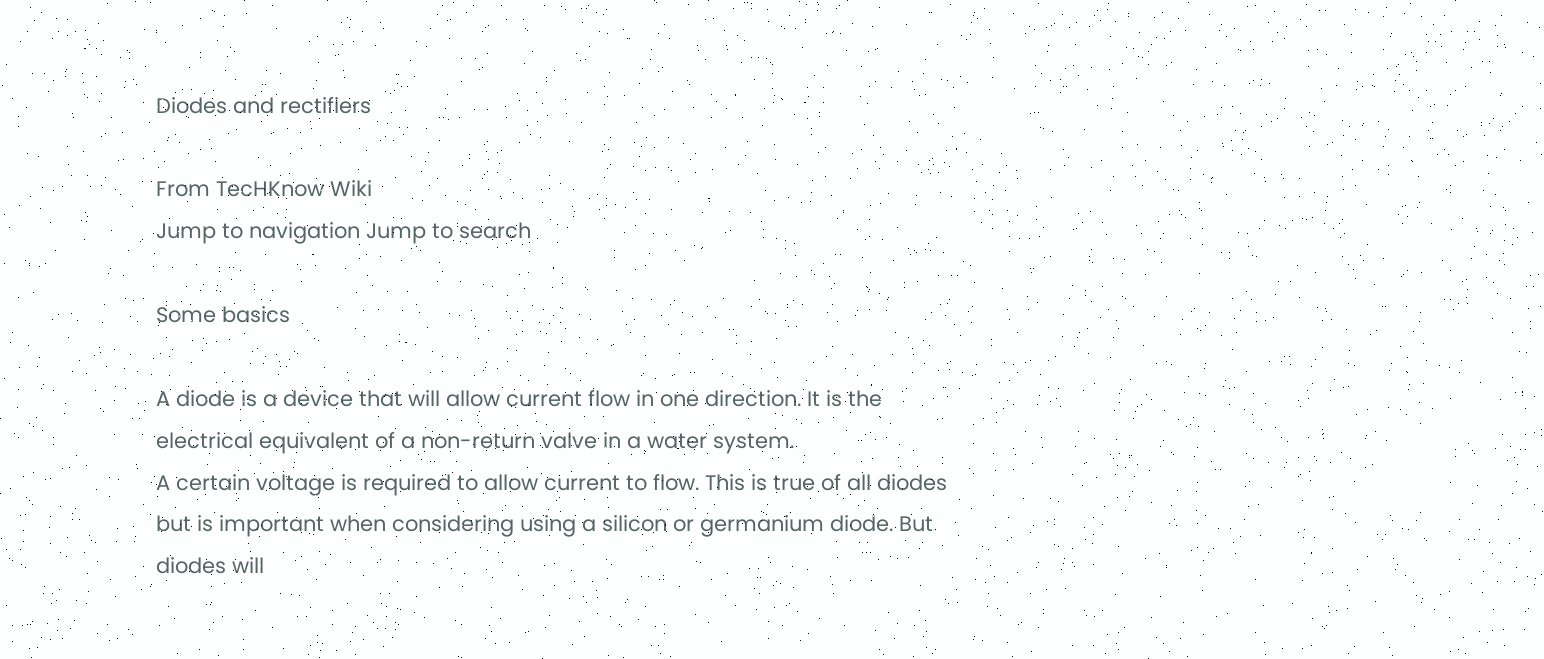Diodes and rectifiers

From TecHKnow Wiki
Jump to navigation Jump to search

Some basics

A diode is a device that will allow current flow in one direction. It is the electrical equivalent of a non-return valve in a water system.
A certain voltage is required to allow current to flow. This is true of all diodes but is important when considering using a silicon or germanium diode. But diodes will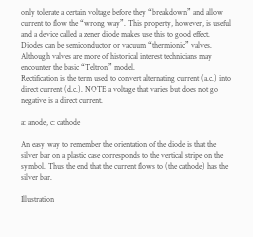only tolerate a certain voltage before they “breakdown” and allow current to flow the “wrong way”. This property, however, is useful and a device called a zener diode makes use this to good effect.
Diodes can be semiconductor or vacuum “thermionic” valves. Although valves are more of historical interest technicians may encounter the basic “Teltron” model.
Rectification is the term used to convert alternating current (a.c.) into direct current (d.c.). NOTE a voltage that varies but does not go negative is a direct current.

a: anode, c: cathode

An easy way to remember the orientation of the diode is that the silver bar on a plastic case corresponds to the vertical stripe on the symbol. Thus the end that the current flows to (the cathode) has the silver bar.

Illustration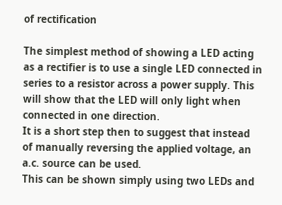of rectification

The simplest method of showing a LED acting as a rectifier is to use a single LED connected in series to a resistor across a power supply. This will show that the LED will only light when connected in one direction.
It is a short step then to suggest that instead of manually reversing the applied voltage, an a.c. source can be used.
This can be shown simply using two LEDs and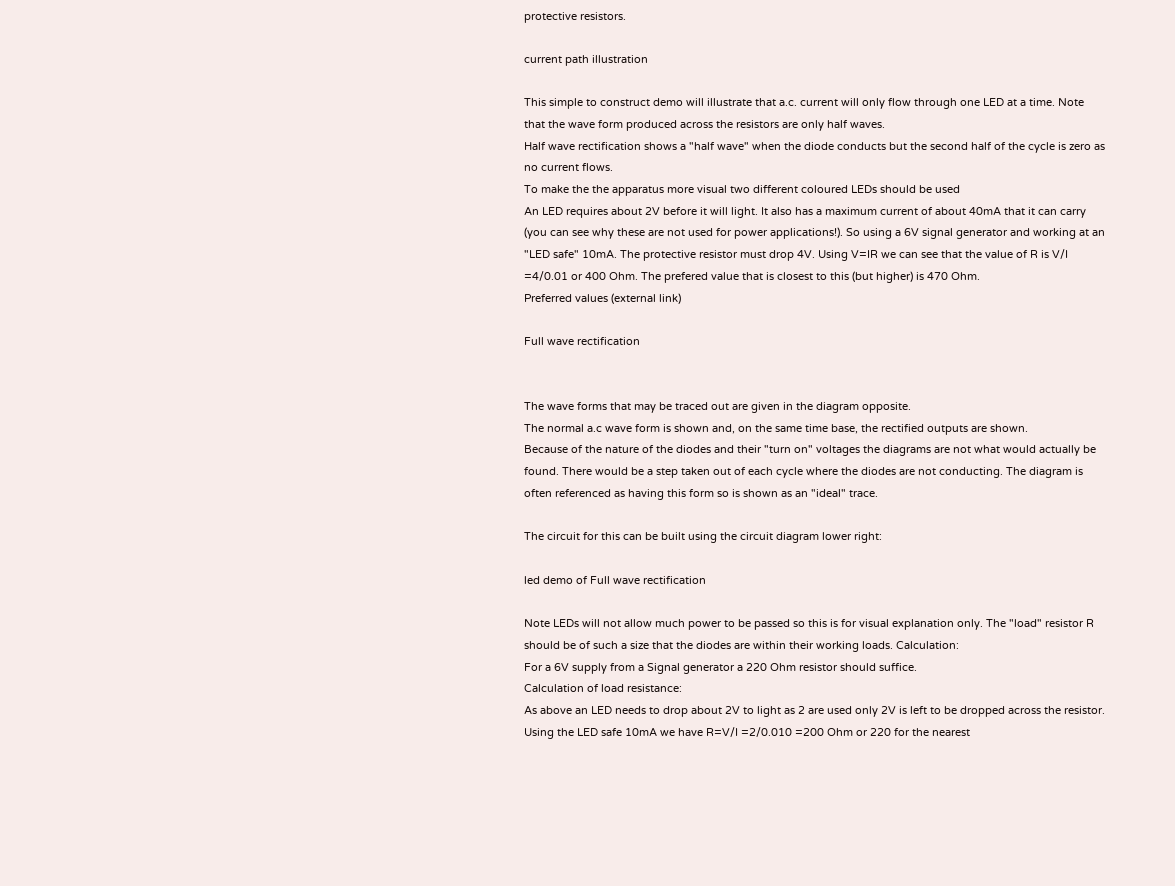protective resistors.

current path illustration

This simple to construct demo will illustrate that a.c. current will only flow through one LED at a time. Note that the wave form produced across the resistors are only half waves.
Half wave rectification shows a "half wave" when the diode conducts but the second half of the cycle is zero as no current flows.
To make the the apparatus more visual two different coloured LEDs should be used
An LED requires about 2V before it will light. It also has a maximum current of about 40mA that it can carry (you can see why these are not used for power applications!). So using a 6V signal generator and working at an "LED safe" 10mA. The protective resistor must drop 4V. Using V=IR we can see that the value of R is V/I =4/0.01 or 400 Ohm. The prefered value that is closest to this (but higher) is 470 Ohm.
Preferred values (external link)

Full wave rectification


The wave forms that may be traced out are given in the diagram opposite.
The normal a.c wave form is shown and, on the same time base, the rectified outputs are shown.
Because of the nature of the diodes and their "turn on" voltages the diagrams are not what would actually be found. There would be a step taken out of each cycle where the diodes are not conducting. The diagram is often referenced as having this form so is shown as an "ideal" trace.

The circuit for this can be built using the circuit diagram lower right:

led demo of Full wave rectification

Note LEDs will not allow much power to be passed so this is for visual explanation only. The "load" resistor R should be of such a size that the diodes are within their working loads. Calculation:
For a 6V supply from a Signal generator a 220 Ohm resistor should suffice.
Calculation of load resistance:
As above an LED needs to drop about 2V to light as 2 are used only 2V is left to be dropped across the resistor. Using the LED safe 10mA we have R=V/I =2/0.010 =200 Ohm or 220 for the nearest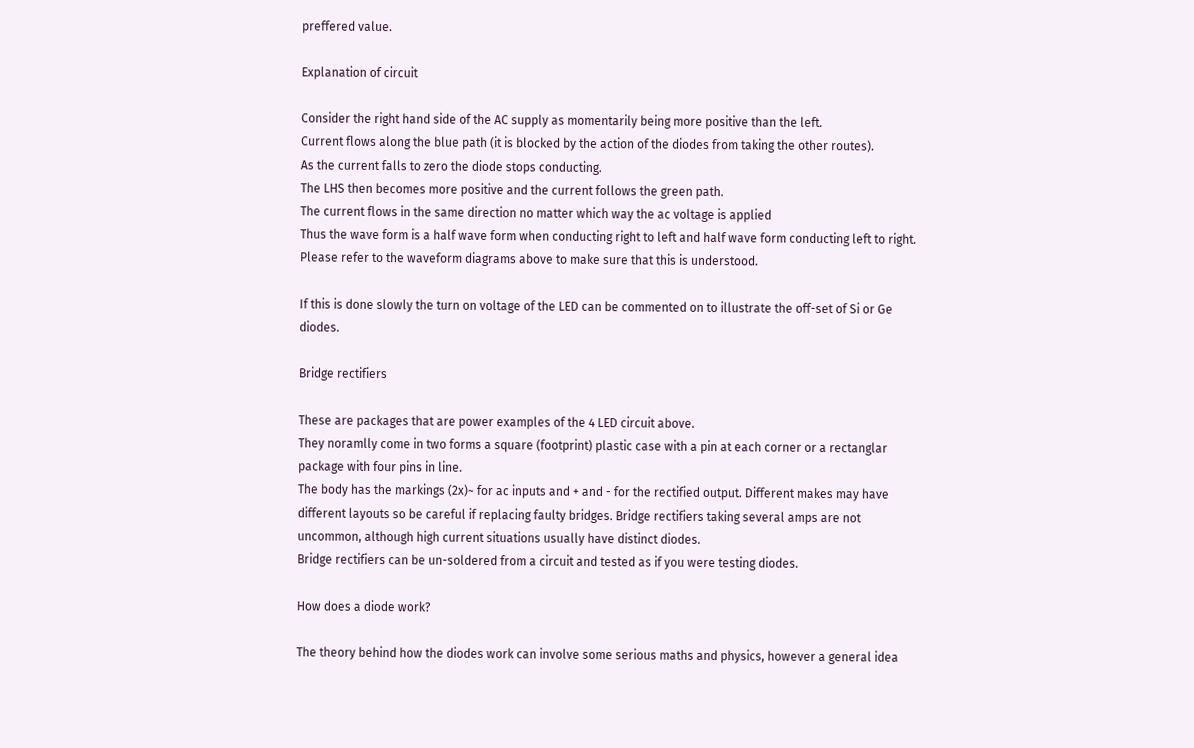preffered value.

Explanation of circuit

Consider the right hand side of the AC supply as momentarily being more positive than the left.
Current flows along the blue path (it is blocked by the action of the diodes from taking the other routes).
As the current falls to zero the diode stops conducting.
The LHS then becomes more positive and the current follows the green path.
The current flows in the same direction no matter which way the ac voltage is applied
Thus the wave form is a half wave form when conducting right to left and half wave form conducting left to right.
Please refer to the waveform diagrams above to make sure that this is understood.

If this is done slowly the turn on voltage of the LED can be commented on to illustrate the off-set of Si or Ge diodes.

Bridge rectifiers

These are packages that are power examples of the 4 LED circuit above.
They noramlly come in two forms a square (footprint) plastic case with a pin at each corner or a rectanglar package with four pins in line.
The body has the markings (2x)~ for ac inputs and + and - for the rectified output. Different makes may have different layouts so be careful if replacing faulty bridges. Bridge rectifiers taking several amps are not uncommon, although high current situations usually have distinct diodes.
Bridge rectifiers can be un-soldered from a circuit and tested as if you were testing diodes.

How does a diode work?

The theory behind how the diodes work can involve some serious maths and physics, however a general idea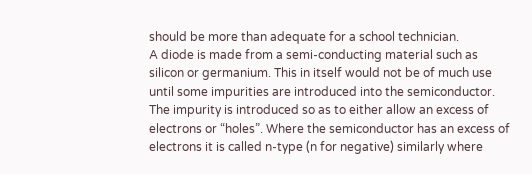should be more than adequate for a school technician.
A diode is made from a semi-conducting material such as silicon or germanium. This in itself would not be of much use until some impurities are introduced into the semiconductor. The impurity is introduced so as to either allow an excess of electrons or “holes”. Where the semiconductor has an excess of electrons it is called n-type (n for negative) similarly where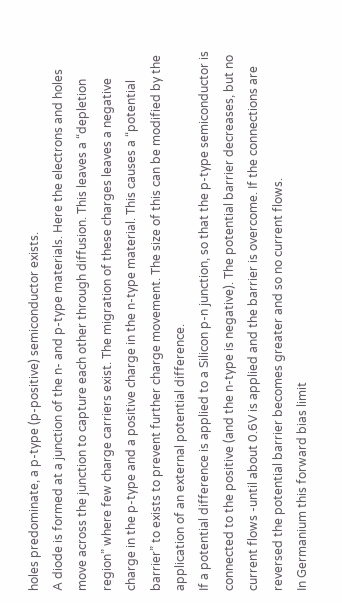holes predominate, a p-type (p-positive) semiconductor exists.
A diode is formed at a junction of the n- and p-type materials. Here the electrons and holes move across the junction to capture each other through diffusion. This leaves a “depletion region” where few charge carriers exist. The migration of these charges leaves a negative charge in the p-type and a positive charge in the n-type material. This causes a “potential barrier” to exists to prevent further charge movement. The size of this can be modified by the application of an external potential difference.
If a potential difference is applied to a Silicon p-n junction, so that the p-type semiconductor is connected to the positive (and the n-type is negative). The potential barrier decreases, but no current flows -until about 0.6V is applied and the barrier is overcome. If the connections are reversed the potential barrier becomes greater and so no current flows.
In Germanium this forward bias limit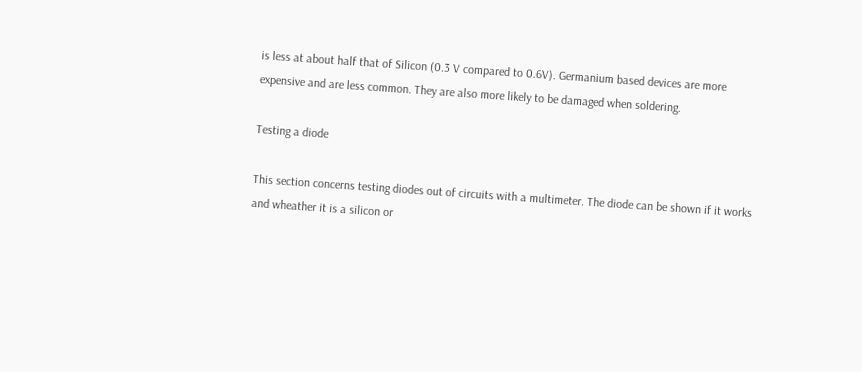is less at about half that of Silicon (0.3 V compared to 0.6V). Germanium based devices are more expensive and are less common. They are also more likely to be damaged when soldering.

Testing a diode

This section concerns testing diodes out of circuits with a multimeter. The diode can be shown if it works and wheather it is a silicon or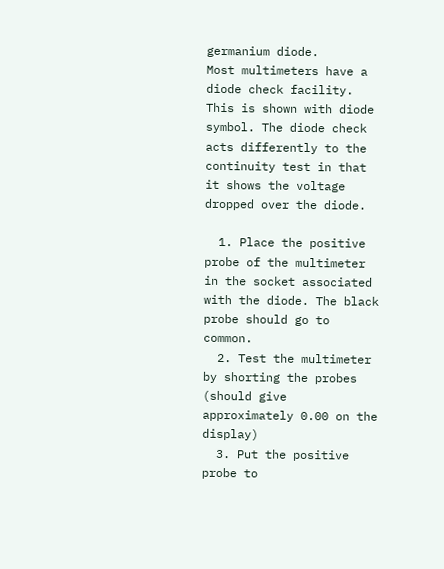germanium diode.
Most multimeters have a diode check facility. This is shown with diode symbol. The diode check acts differently to the continuity test in that it shows the voltage dropped over the diode.

  1. Place the positive probe of the multimeter in the socket associated with the diode. The black probe should go to common.
  2. Test the multimeter by shorting the probes (should give approximately 0.00 on the display)
  3. Put the positive probe to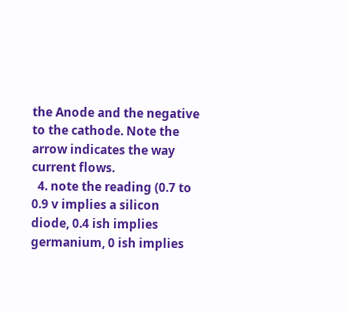the Anode and the negative to the cathode. Note the arrow indicates the way current flows.
  4. note the reading (0.7 to 0.9 v implies a silicon diode, 0.4 ish implies germanium, 0 ish implies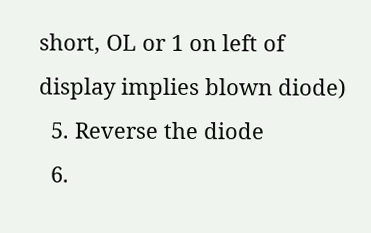short, OL or 1 on left of display implies blown diode)
  5. Reverse the diode
  6.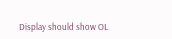Display should show OL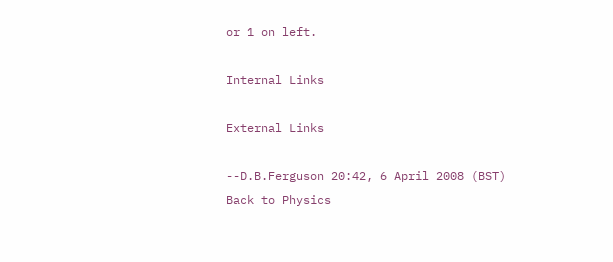or 1 on left.

Internal Links

External Links

--D.B.Ferguson 20:42, 6 April 2008 (BST)
Back to Physics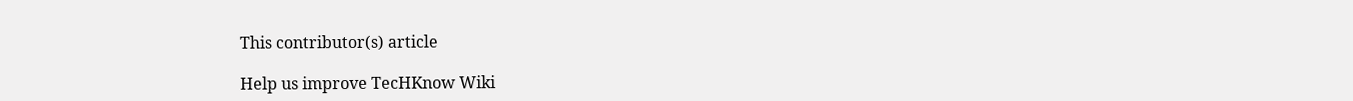This contributor(s) article

Help us improve TecHKnow Wiki